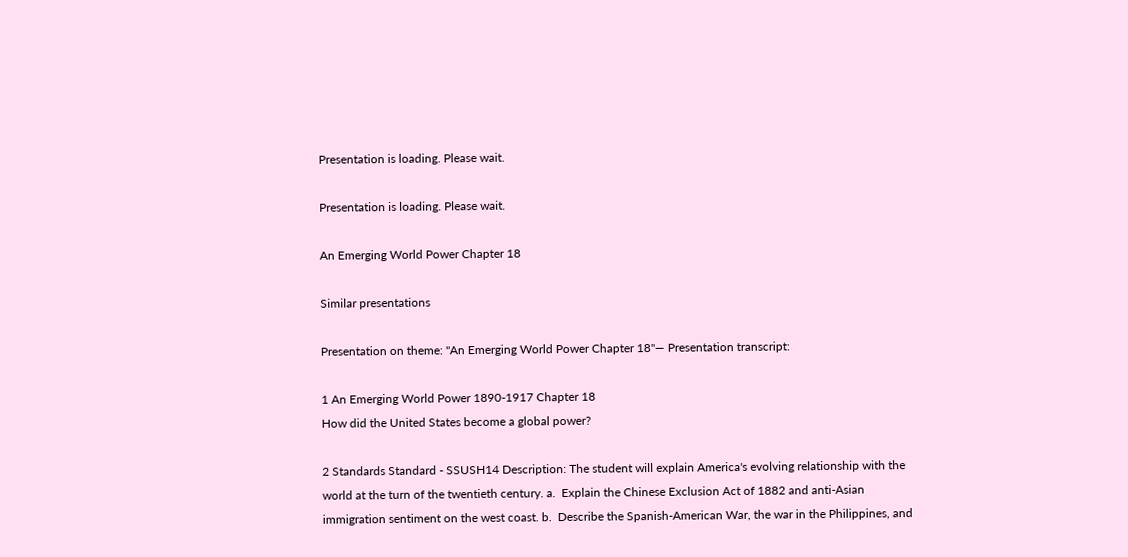Presentation is loading. Please wait.

Presentation is loading. Please wait.

An Emerging World Power Chapter 18

Similar presentations

Presentation on theme: "An Emerging World Power Chapter 18"— Presentation transcript:

1 An Emerging World Power 1890-1917 Chapter 18
How did the United States become a global power?

2 Standards Standard - SSUSH14 Description: The student will explain America's evolving relationship with the world at the turn of the twentieth century. a.  Explain the Chinese Exclusion Act of 1882 and anti-Asian immigration sentiment on the west coast. b.  Describe the Spanish-American War, the war in the Philippines, and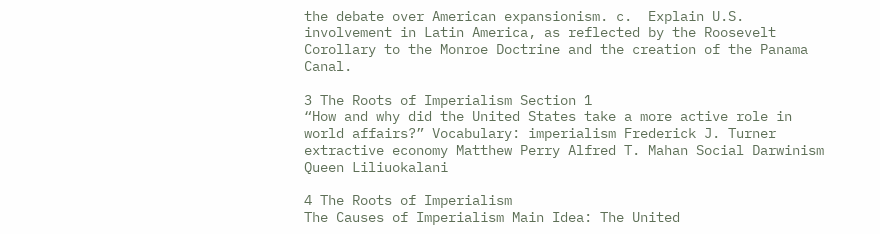the debate over American expansionism. c.  Explain U.S. involvement in Latin America, as reflected by the Roosevelt Corollary to the Monroe Doctrine and the creation of the Panama Canal.

3 The Roots of Imperialism Section 1
“How and why did the United States take a more active role in world affairs?” Vocabulary: imperialism Frederick J. Turner extractive economy Matthew Perry Alfred T. Mahan Social Darwinism Queen Liliuokalani

4 The Roots of Imperialism
The Causes of Imperialism Main Idea: The United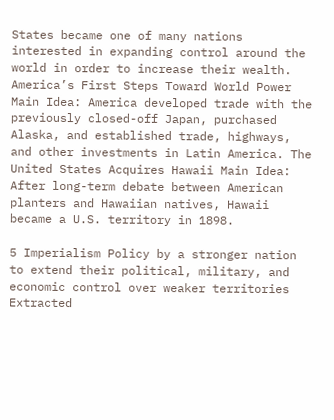States became one of many nations interested in expanding control around the world in order to increase their wealth. America’s First Steps Toward World Power Main Idea: America developed trade with the previously closed-off Japan, purchased Alaska, and established trade, highways, and other investments in Latin America. The United States Acquires Hawaii Main Idea: After long-term debate between American planters and Hawaiian natives, Hawaii became a U.S. territory in 1898.

5 Imperialism Policy by a stronger nation to extend their political, military, and economic control over weaker territories Extracted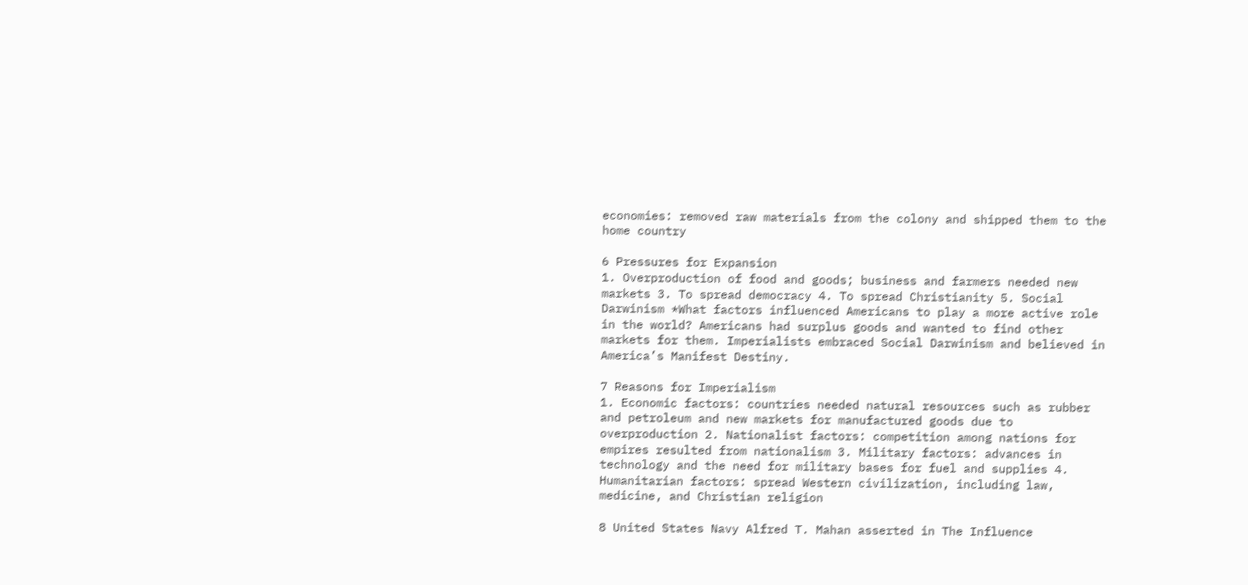economies: removed raw materials from the colony and shipped them to the home country

6 Pressures for Expansion
1. Overproduction of food and goods; business and farmers needed new markets 3. To spread democracy 4. To spread Christianity 5. Social Darwinism *What factors influenced Americans to play a more active role in the world? Americans had surplus goods and wanted to find other markets for them. Imperialists embraced Social Darwinism and believed in America’s Manifest Destiny.

7 Reasons for Imperialism
1. Economic factors: countries needed natural resources such as rubber and petroleum and new markets for manufactured goods due to overproduction 2. Nationalist factors: competition among nations for empires resulted from nationalism 3. Military factors: advances in technology and the need for military bases for fuel and supplies 4. Humanitarian factors: spread Western civilization, including law, medicine, and Christian religion

8 United States Navy Alfred T. Mahan asserted in The Influence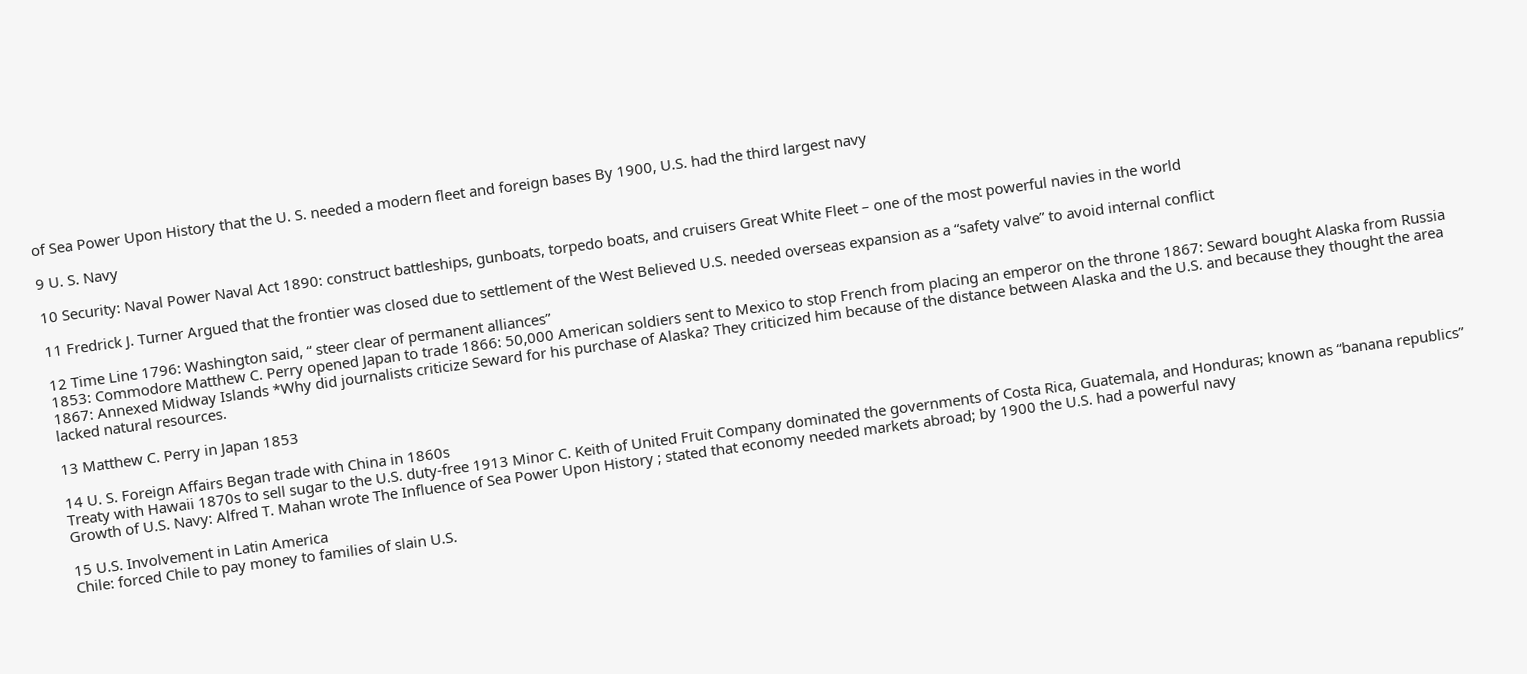of Sea Power Upon History that the U. S. needed a modern fleet and foreign bases By 1900, U.S. had the third largest navy

9 U. S. Navy

10 Security: Naval Power Naval Act 1890: construct battleships, gunboats, torpedo boats, and cruisers Great White Fleet – one of the most powerful navies in the world

11 Fredrick J. Turner Argued that the frontier was closed due to settlement of the West Believed U.S. needed overseas expansion as a “safety valve” to avoid internal conflict

12 Time Line 1796: Washington said, “ steer clear of permanent alliances”
1853: Commodore Matthew C. Perry opened Japan to trade 1866: 50,000 American soldiers sent to Mexico to stop French from placing an emperor on the throne 1867: Seward bought Alaska from Russia 1867: Annexed Midway Islands *Why did journalists criticize Seward for his purchase of Alaska? They criticized him because of the distance between Alaska and the U.S. and because they thought the area lacked natural resources.

13 Matthew C. Perry in Japan 1853

14 U. S. Foreign Affairs Began trade with China in 1860s
Treaty with Hawaii 1870s to sell sugar to the U.S. duty-free 1913 Minor C. Keith of United Fruit Company dominated the governments of Costa Rica, Guatemala, and Honduras; known as “banana republics” Growth of U.S. Navy: Alfred T. Mahan wrote The Influence of Sea Power Upon History ; stated that economy needed markets abroad; by 1900 the U.S. had a powerful navy

15 U.S. Involvement in Latin America
Chile: forced Chile to pay money to families of slain U.S.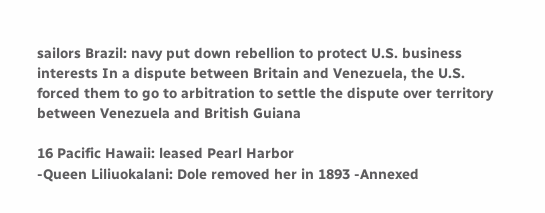sailors Brazil: navy put down rebellion to protect U.S. business interests In a dispute between Britain and Venezuela, the U.S. forced them to go to arbitration to settle the dispute over territory between Venezuela and British Guiana

16 Pacific Hawaii: leased Pearl Harbor
-Queen Liliuokalani: Dole removed her in 1893 -Annexed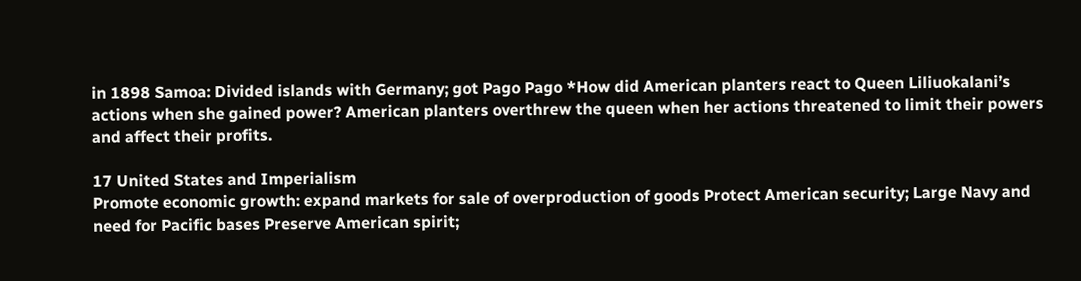in 1898 Samoa: Divided islands with Germany; got Pago Pago *How did American planters react to Queen Liliuokalani’s actions when she gained power? American planters overthrew the queen when her actions threatened to limit their powers and affect their profits.

17 United States and Imperialism
Promote economic growth: expand markets for sale of overproduction of goods Protect American security; Large Navy and need for Pacific bases Preserve American spirit;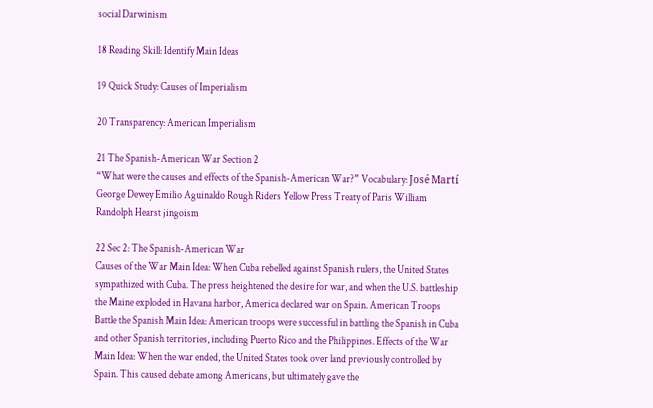social Darwinism

18 Reading Skill: Identify Main Ideas

19 Quick Study: Causes of Imperialism

20 Transparency: American Imperialism

21 The Spanish-American War Section 2
“What were the causes and effects of the Spanish-American War?” Vocabulary: José Martí George Dewey Emilio Aguinaldo Rough Riders Yellow Press Treaty of Paris William Randolph Hearst jingoism

22 Sec 2: The Spanish-American War
Causes of the War Main Idea: When Cuba rebelled against Spanish rulers, the United States sympathized with Cuba. The press heightened the desire for war, and when the U.S. battleship the Maine exploded in Havana harbor, America declared war on Spain. American Troops Battle the Spanish Main Idea: American troops were successful in battling the Spanish in Cuba and other Spanish territories, including Puerto Rico and the Philippines. Effects of the War Main Idea: When the war ended, the United States took over land previously controlled by Spain. This caused debate among Americans, but ultimately gave the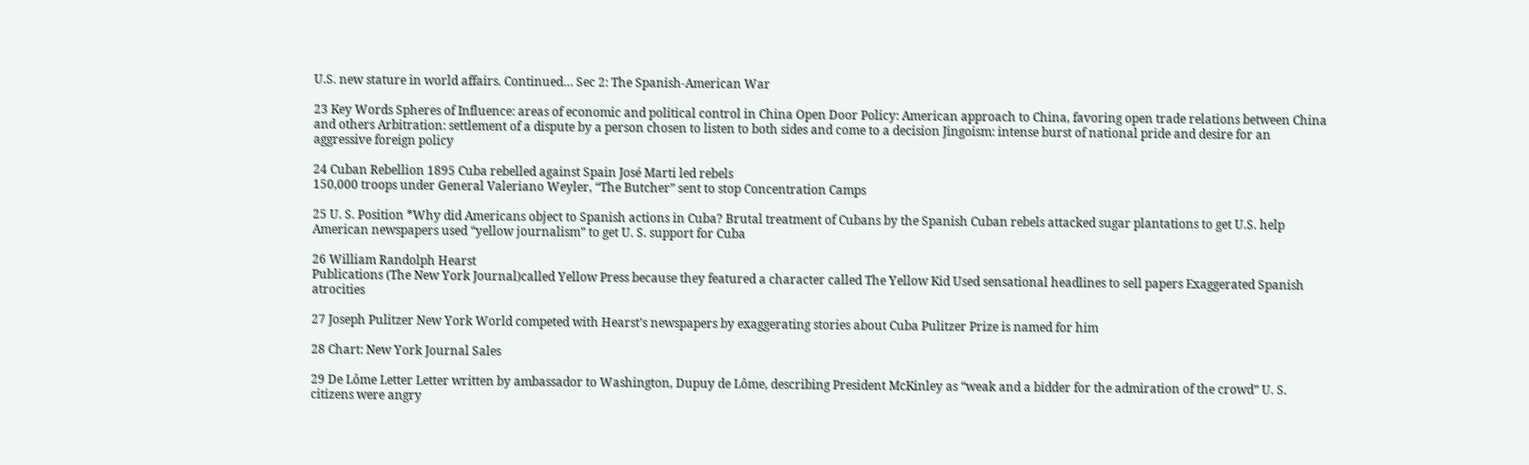U.S. new stature in world affairs. Continued… Sec 2: The Spanish-American War

23 Key Words Spheres of Influence: areas of economic and political control in China Open Door Policy: American approach to China, favoring open trade relations between China and others Arbitration: settlement of a dispute by a person chosen to listen to both sides and come to a decision Jingoism: intense burst of national pride and desire for an aggressive foreign policy

24 Cuban Rebellion 1895 Cuba rebelled against Spain José Marti led rebels
150,000 troops under General Valeriano Weyler, “The Butcher” sent to stop Concentration Camps

25 U. S. Position *Why did Americans object to Spanish actions in Cuba? Brutal treatment of Cubans by the Spanish Cuban rebels attacked sugar plantations to get U.S. help American newspapers used “yellow journalism” to get U. S. support for Cuba

26 William Randolph Hearst
Publications (The New York Journal)called Yellow Press because they featured a character called The Yellow Kid Used sensational headlines to sell papers Exaggerated Spanish atrocities

27 Joseph Pulitzer New York World competed with Hearst’s newspapers by exaggerating stories about Cuba Pulitzer Prize is named for him

28 Chart: New York Journal Sales

29 De Lôme Letter Letter written by ambassador to Washington, Dupuy de Lôme, describing President McKinley as “weak and a bidder for the admiration of the crowd” U. S. citizens were angry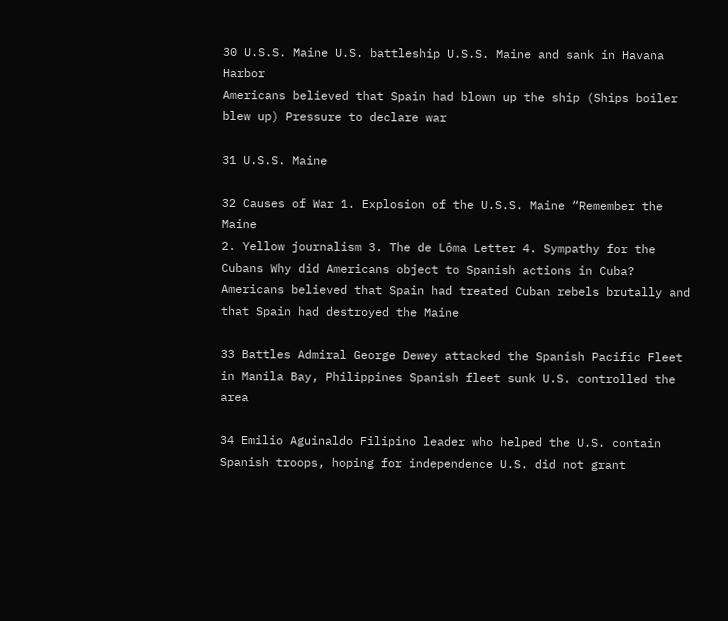30 U.S.S. Maine U.S. battleship U.S.S. Maine and sank in Havana Harbor
Americans believed that Spain had blown up the ship (Ships boiler blew up) Pressure to declare war

31 U.S.S. Maine

32 Causes of War 1. Explosion of the U.S.S. Maine “Remember the Maine
2. Yellow journalism 3. The de Lôma Letter 4. Sympathy for the Cubans Why did Americans object to Spanish actions in Cuba? Americans believed that Spain had treated Cuban rebels brutally and that Spain had destroyed the Maine

33 Battles Admiral George Dewey attacked the Spanish Pacific Fleet in Manila Bay, Philippines Spanish fleet sunk U.S. controlled the area

34 Emilio Aguinaldo Filipino leader who helped the U.S. contain Spanish troops, hoping for independence U.S. did not grant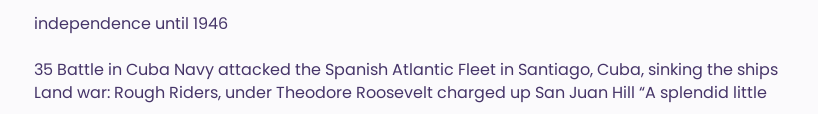independence until 1946

35 Battle in Cuba Navy attacked the Spanish Atlantic Fleet in Santiago, Cuba, sinking the ships Land war: Rough Riders, under Theodore Roosevelt charged up San Juan Hill “A splendid little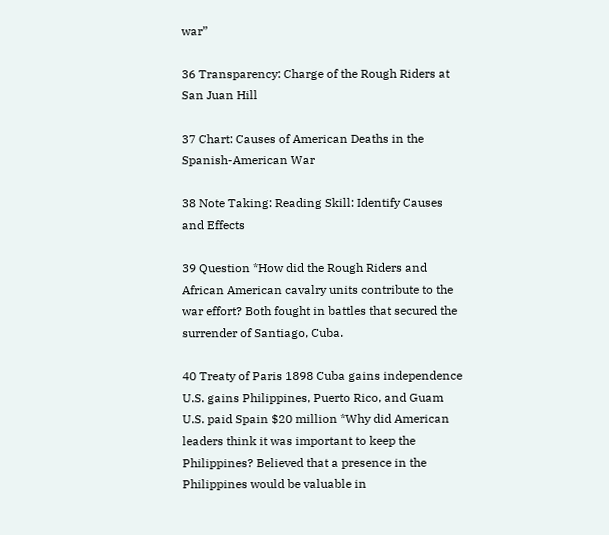war”

36 Transparency: Charge of the Rough Riders at San Juan Hill

37 Chart: Causes of American Deaths in the Spanish-American War

38 Note Taking: Reading Skill: Identify Causes and Effects

39 Question *How did the Rough Riders and African American cavalry units contribute to the war effort? Both fought in battles that secured the surrender of Santiago, Cuba.

40 Treaty of Paris 1898 Cuba gains independence
U.S. gains Philippines, Puerto Rico, and Guam U.S. paid Spain $20 million *Why did American leaders think it was important to keep the Philippines? Believed that a presence in the Philippines would be valuable in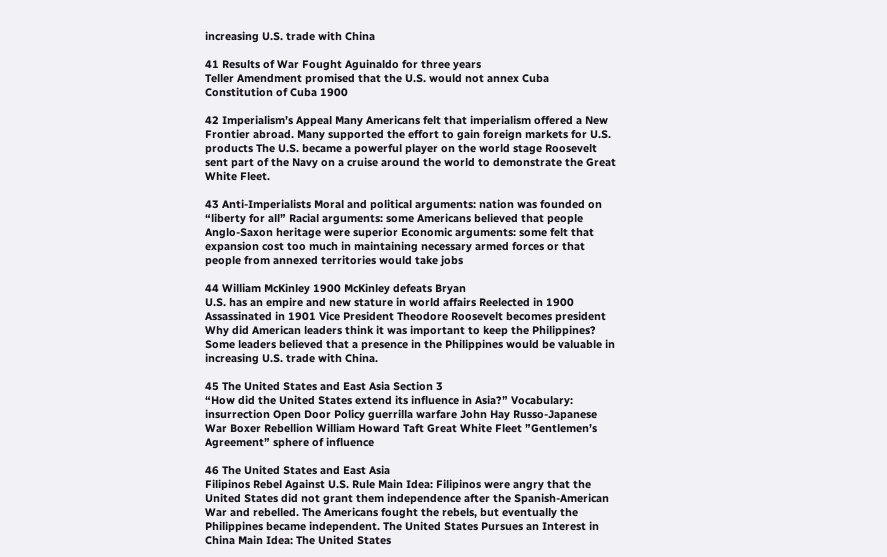increasing U.S. trade with China

41 Results of War Fought Aguinaldo for three years
Teller Amendment promised that the U.S. would not annex Cuba Constitution of Cuba 1900

42 Imperialism’s Appeal Many Americans felt that imperialism offered a New Frontier abroad. Many supported the effort to gain foreign markets for U.S. products The U.S. became a powerful player on the world stage Roosevelt sent part of the Navy on a cruise around the world to demonstrate the Great White Fleet.

43 Anti-Imperialists Moral and political arguments: nation was founded on “liberty for all” Racial arguments: some Americans believed that people Anglo-Saxon heritage were superior Economic arguments: some felt that expansion cost too much in maintaining necessary armed forces or that people from annexed territories would take jobs

44 William McKinley 1900 McKinley defeats Bryan
U.S. has an empire and new stature in world affairs Reelected in 1900 Assassinated in 1901 Vice President Theodore Roosevelt becomes president Why did American leaders think it was important to keep the Philippines? Some leaders believed that a presence in the Philippines would be valuable in increasing U.S. trade with China.

45 The United States and East Asia Section 3
“How did the United States extend its influence in Asia?” Vocabulary: insurrection Open Door Policy guerrilla warfare John Hay Russo-Japanese War Boxer Rebellion William Howard Taft Great White Fleet ”Gentlemen’s Agreement” sphere of influence

46 The United States and East Asia
Filipinos Rebel Against U.S. Rule Main Idea: Filipinos were angry that the United States did not grant them independence after the Spanish-American War and rebelled. The Americans fought the rebels, but eventually the Philippines became independent. The United States Pursues an Interest in China Main Idea: The United States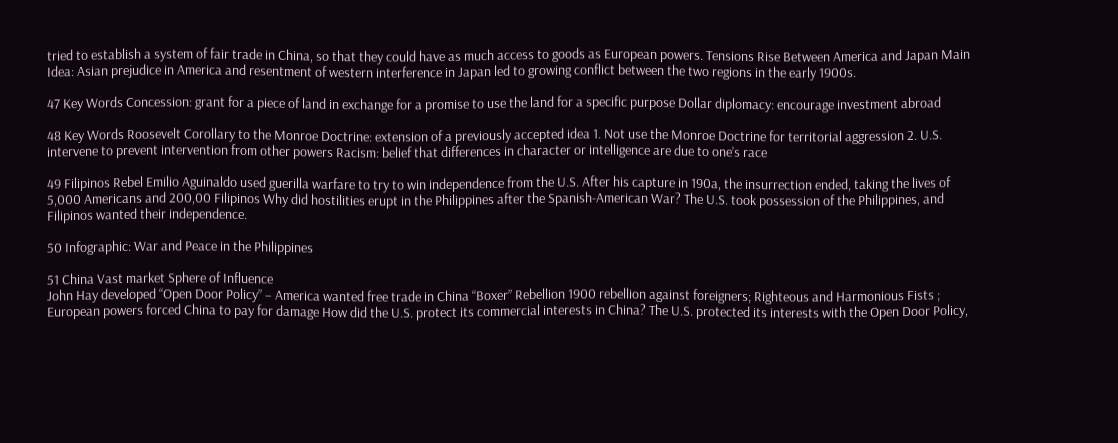tried to establish a system of fair trade in China, so that they could have as much access to goods as European powers. Tensions Rise Between America and Japan Main Idea: Asian prejudice in America and resentment of western interference in Japan led to growing conflict between the two regions in the early 1900s.

47 Key Words Concession: grant for a piece of land in exchange for a promise to use the land for a specific purpose Dollar diplomacy: encourage investment abroad

48 Key Words Roosevelt Corollary to the Monroe Doctrine: extension of a previously accepted idea 1. Not use the Monroe Doctrine for territorial aggression 2. U.S. intervene to prevent intervention from other powers Racism: belief that differences in character or intelligence are due to one’s race

49 Filipinos Rebel Emilio Aguinaldo used guerilla warfare to try to win independence from the U.S. After his capture in 190a, the insurrection ended, taking the lives of 5,000 Americans and 200,00 Filipinos Why did hostilities erupt in the Philippines after the Spanish-American War? The U.S. took possession of the Philippines, and Filipinos wanted their independence.

50 Infographic: War and Peace in the Philippines

51 China Vast market Sphere of Influence
John Hay developed “Open Door Policy” – America wanted free trade in China “Boxer” Rebellion 1900 rebellion against foreigners; Righteous and Harmonious Fists ; European powers forced China to pay for damage How did the U.S. protect its commercial interests in China? The U.S. protected its interests with the Open Door Policy,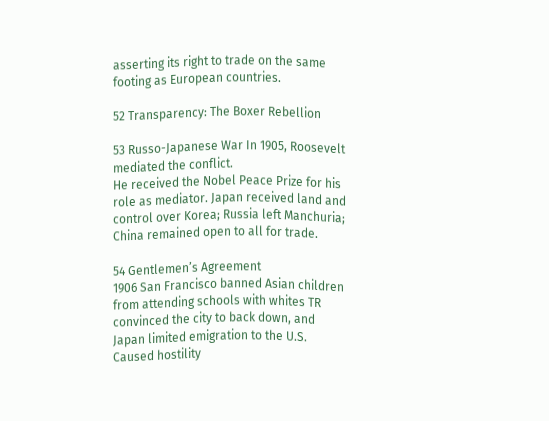asserting its right to trade on the same footing as European countries.

52 Transparency: The Boxer Rebellion

53 Russo-Japanese War In 1905, Roosevelt mediated the conflict.
He received the Nobel Peace Prize for his role as mediator. Japan received land and control over Korea; Russia left Manchuria; China remained open to all for trade.

54 Gentlemen’s Agreement
1906 San Francisco banned Asian children from attending schools with whites TR convinced the city to back down, and Japan limited emigration to the U.S. Caused hostility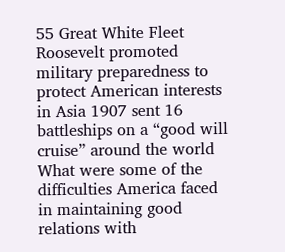55 Great White Fleet Roosevelt promoted military preparedness to protect American interests in Asia 1907 sent 16 battleships on a “good will cruise” around the world What were some of the difficulties America faced in maintaining good relations with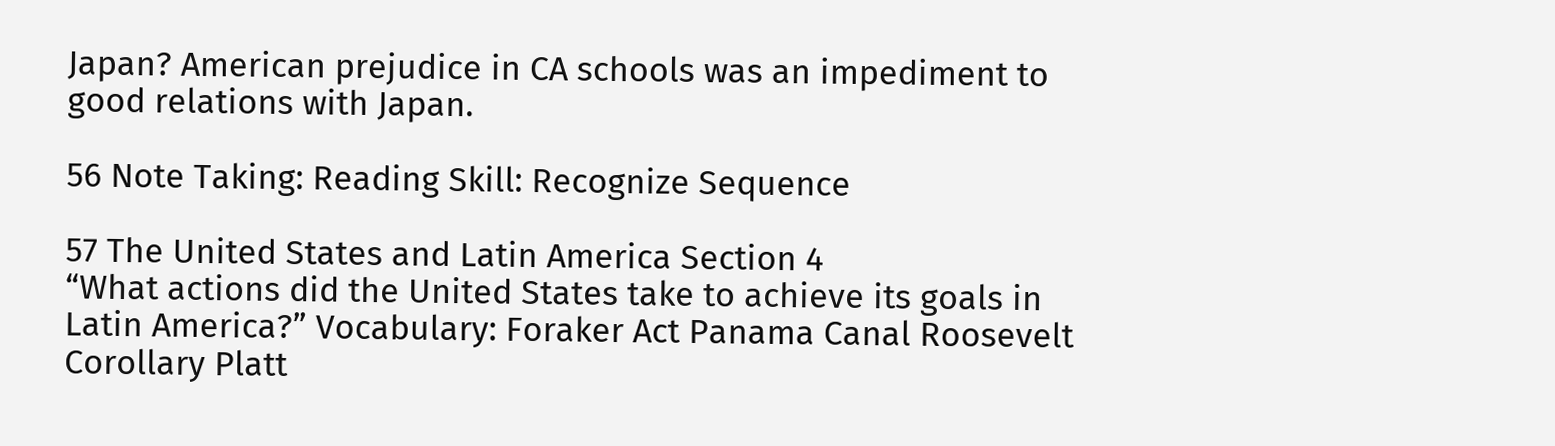Japan? American prejudice in CA schools was an impediment to good relations with Japan.

56 Note Taking: Reading Skill: Recognize Sequence

57 The United States and Latin America Section 4
“What actions did the United States take to achieve its goals in Latin America?” Vocabulary: Foraker Act Panama Canal Roosevelt Corollary Platt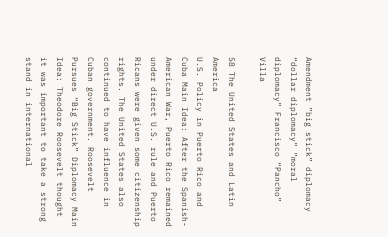Amendment ”big stick” diplomacy “dollar diplomacy” ”moral diplomacy” Francisco “Pancho” Villa

58 The United States and Latin America
U.S. Policy in Puerto Rico and Cuba Main Idea: After the Spanish-American War, Puerto Rico remained under direct U.S. rule and Puerto Ricans were given some citizenship rights. The United States also continued to have influence in Cuban government. Roosevelt Pursues “Big Stick” Diplomacy Main Idea: Theodore Roosevelt thought it was important to take a strong stand in international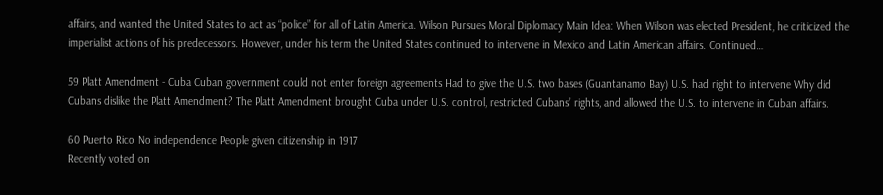affairs, and wanted the United States to act as “police” for all of Latin America. Wilson Pursues Moral Diplomacy Main Idea: When Wilson was elected President, he criticized the imperialist actions of his predecessors. However, under his term the United States continued to intervene in Mexico and Latin American affairs. Continued…

59 Platt Amendment - Cuba Cuban government could not enter foreign agreements Had to give the U.S. two bases (Guantanamo Bay) U.S. had right to intervene Why did Cubans dislike the Platt Amendment? The Platt Amendment brought Cuba under U.S. control, restricted Cubans’ rights, and allowed the U.S. to intervene in Cuban affairs.

60 Puerto Rico No independence People given citizenship in 1917
Recently voted on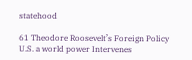statehood

61 Theodore Roosevelt’s Foreign Policy
U.S. a world power Intervenes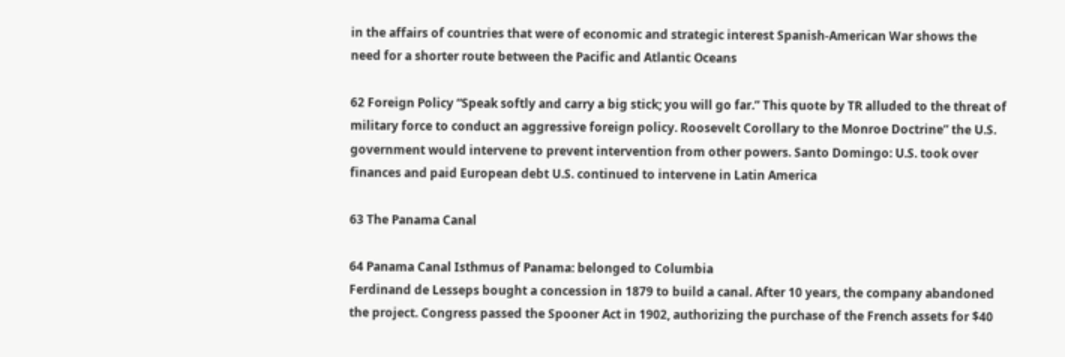in the affairs of countries that were of economic and strategic interest Spanish-American War shows the need for a shorter route between the Pacific and Atlantic Oceans

62 Foreign Policy “Speak softly and carry a big stick; you will go far.” This quote by TR alluded to the threat of military force to conduct an aggressive foreign policy. Roosevelt Corollary to the Monroe Doctrine” the U.S. government would intervene to prevent intervention from other powers. Santo Domingo: U.S. took over finances and paid European debt U.S. continued to intervene in Latin America

63 The Panama Canal

64 Panama Canal Isthmus of Panama: belonged to Columbia
Ferdinand de Lesseps bought a concession in 1879 to build a canal. After 10 years, the company abandoned the project. Congress passed the Spooner Act in 1902, authorizing the purchase of the French assets for $40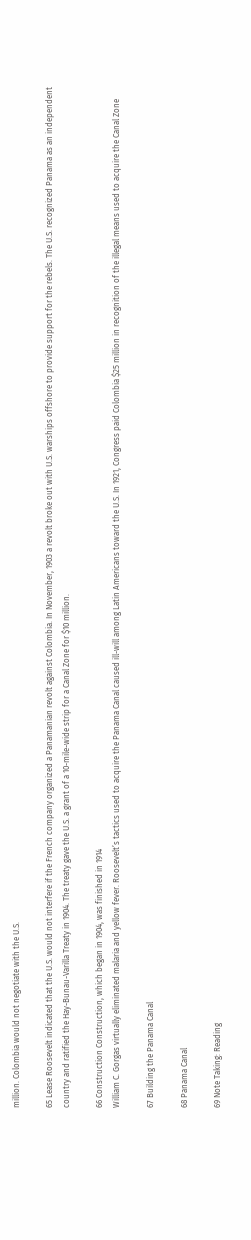million. Colombia would not negotiate with the U.S.

65 Lease Roosevelt indicated that the U.S. would not interfere if the French company organized a Panamanian revolt against Colombia. In November, 1903 a revolt broke out with U.S. warships offshore to provide support for the rebels. The U.S. recognized Panama as an independent country and ratified the Hay-Bunau-Varilla Treaty in 1904. The treaty gave the U.S. a grant of a 10-mile-wide strip for a Canal Zone for $10 million.

66 Construction Construction, which began in 1904, was finished in 1914
William C. Gorgas virtually eliminated malaria and yellow fever. Roosevelt’s tactics used to acquire the Panama Canal caused ill-will among Latin Americans toward the U.S. In 1921, Congress paid Colombia $25 million in recognition of the illegal means used to acquire the Canal Zone

67 Building the Panama Canal

68 Panama Canal

69 Note Taking: Reading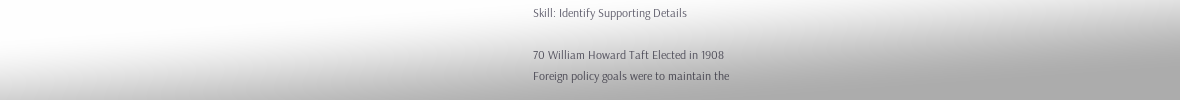Skill: Identify Supporting Details

70 William Howard Taft Elected in 1908
Foreign policy goals were to maintain the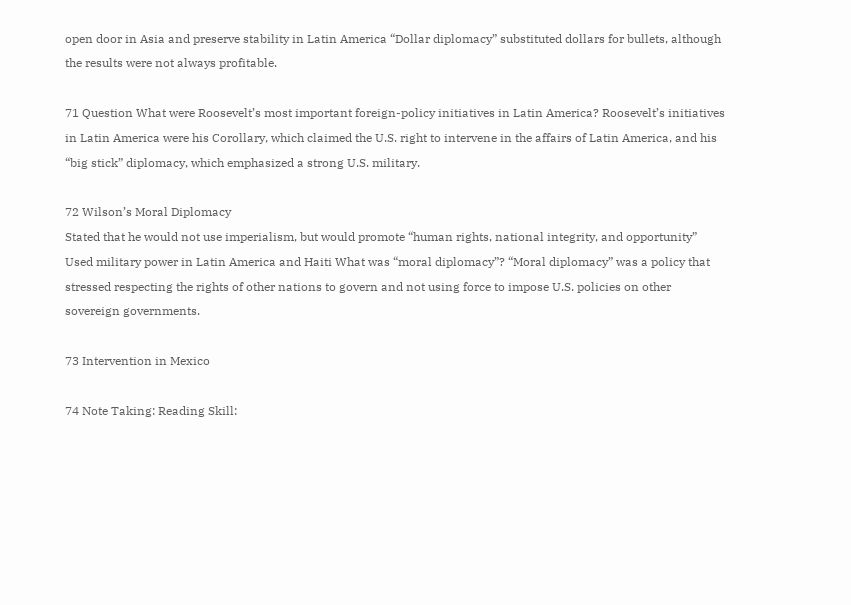open door in Asia and preserve stability in Latin America “Dollar diplomacy” substituted dollars for bullets, although the results were not always profitable.

71 Question What were Roosevelt’s most important foreign-policy initiatives in Latin America? Roosevelt’s initiatives in Latin America were his Corollary, which claimed the U.S. right to intervene in the affairs of Latin America, and his “big stick” diplomacy, which emphasized a strong U.S. military.

72 Wilson’s Moral Diplomacy
Stated that he would not use imperialism, but would promote “human rights, national integrity, and opportunity” Used military power in Latin America and Haiti What was “moral diplomacy”? “Moral diplomacy” was a policy that stressed respecting the rights of other nations to govern and not using force to impose U.S. policies on other sovereign governments.

73 Intervention in Mexico

74 Note Taking: Reading Skill: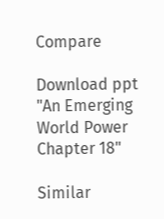Compare

Download ppt "An Emerging World Power Chapter 18"

Similar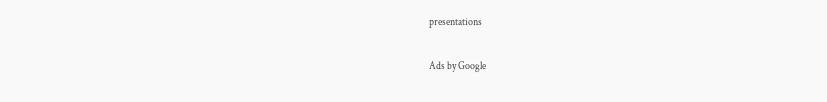presentations

Ads by Google